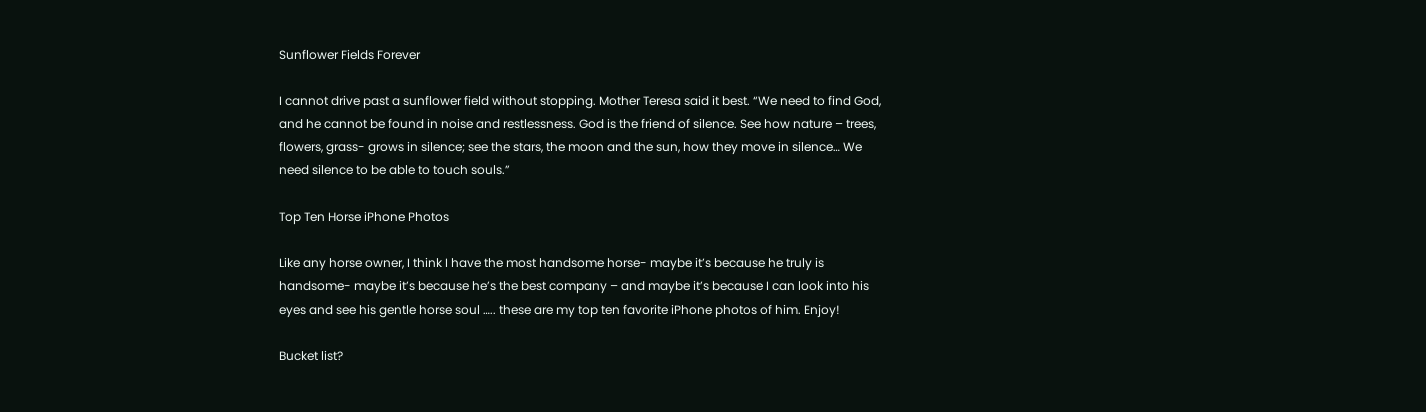Sunflower Fields Forever

I cannot drive past a sunflower field without stopping. Mother Teresa said it best. “We need to find God, and he cannot be found in noise and restlessness. God is the friend of silence. See how nature – trees, flowers, grass- grows in silence; see the stars, the moon and the sun, how they move in silence… We need silence to be able to touch souls.”

Top Ten Horse iPhone Photos

Like any horse owner, I think I have the most handsome horse- maybe it’s because he truly is handsome- maybe it’s because he’s the best company – and maybe it’s because I can look into his eyes and see his gentle horse soul ….. these are my top ten favorite iPhone photos of him. Enjoy!

Bucket list?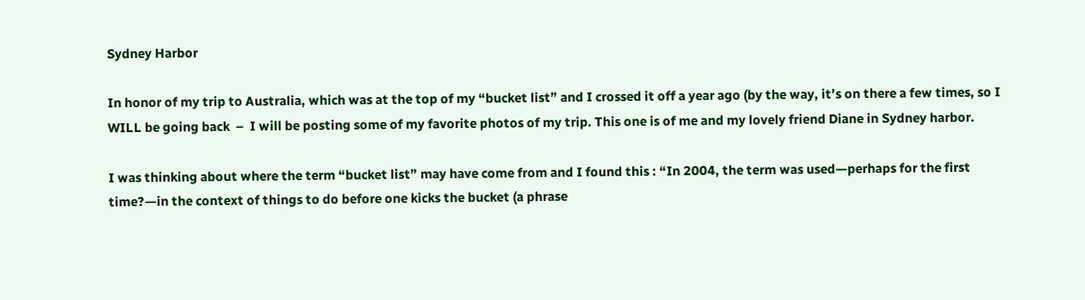Sydney Harbor

In honor of my trip to Australia, which was at the top of my “bucket list” and I crossed it off a year ago (by the way, it’s on there a few times, so I WILL be going back  –  I will be posting some of my favorite photos of my trip. This one is of me and my lovely friend Diane in Sydney harbor.

I was thinking about where the term “bucket list” may have come from and I found this : “In 2004, the term was used—perhaps for the first time?—in the context of things to do before one kicks the bucket (a phrase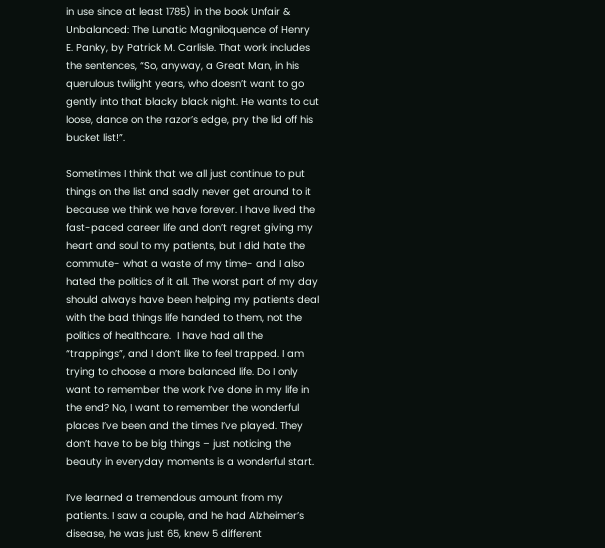in use since at least 1785) in the book Unfair & Unbalanced: The Lunatic Magniloquence of Henry E. Panky, by Patrick M. Carlisle. That work includes the sentences, “So, anyway, a Great Man, in his querulous twilight years, who doesn’t want to go gently into that blacky black night. He wants to cut loose, dance on the razor’s edge, pry the lid off his bucket list!”.

Sometimes I think that we all just continue to put things on the list and sadly never get around to it because we think we have forever. I have lived the fast-paced career life and don’t regret giving my heart and soul to my patients, but I did hate the commute- what a waste of my time- and I also hated the politics of it all. The worst part of my day should always have been helping my patients deal with the bad things life handed to them, not the politics of healthcare.  I have had all the “trappings”, and I don’t like to feel trapped. I am trying to choose a more balanced life. Do I only want to remember the work I’ve done in my life in the end? No, I want to remember the wonderful places I’ve been and the times I’ve played. They don’t have to be big things – just noticing the beauty in everyday moments is a wonderful start.

I’ve learned a tremendous amount from my patients. I saw a couple, and he had Alzheimer’s disease, he was just 65, knew 5 different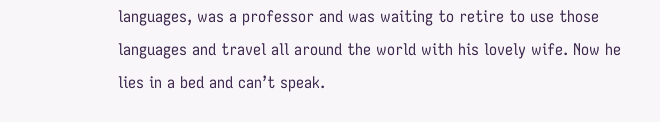languages, was a professor and was waiting to retire to use those languages and travel all around the world with his lovely wife. Now he lies in a bed and can’t speak.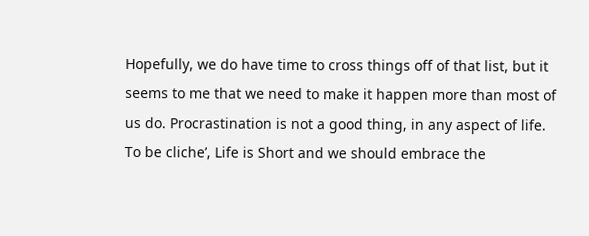Hopefully, we do have time to cross things off of that list, but it seems to me that we need to make it happen more than most of us do. Procrastination is not a good thing, in any aspect of life. To be cliche’, Life is Short and we should embrace the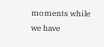moments while we have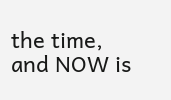the time, and NOW is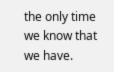the only time we know that we have.